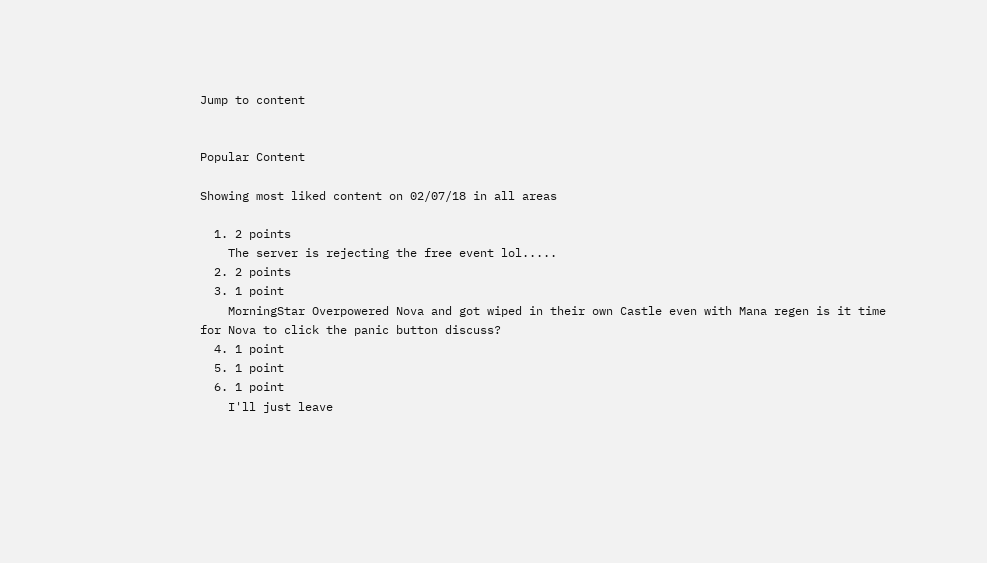Jump to content


Popular Content

Showing most liked content on 02/07/18 in all areas

  1. 2 points
    The server is rejecting the free event lol.....
  2. 2 points
  3. 1 point
    MorningStar Overpowered Nova and got wiped in their own Castle even with Mana regen is it time for Nova to click the panic button discuss?
  4. 1 point
  5. 1 point
  6. 1 point
    I'll just leave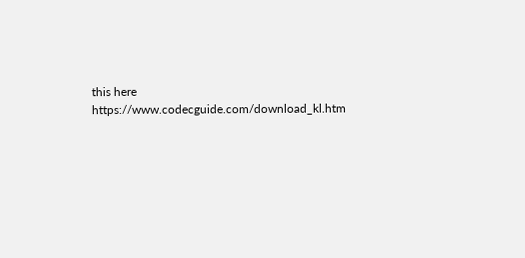this here https://www.codecguide.com/download_kl.htm